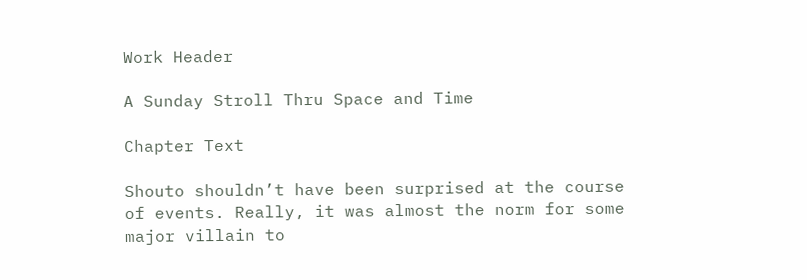Work Header

A Sunday Stroll Thru Space and Time

Chapter Text

Shouto shouldn’t have been surprised at the course of events. Really, it was almost the norm for some major villain to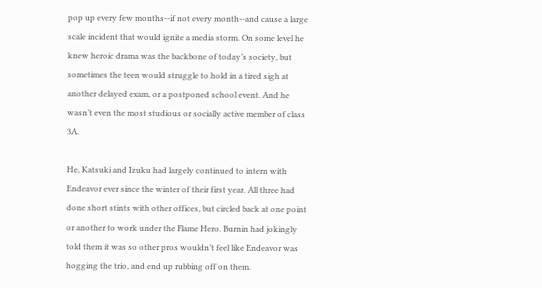pop up every few months--if not every month--and cause a large scale incident that would ignite a media storm. On some level he knew heroic drama was the backbone of today’s society, but sometimes the teen would struggle to hold in a tired sigh at another delayed exam, or a postponed school event. And he wasn’t even the most studious or socially active member of class 3A.

He, Katsuki and Izuku had largely continued to intern with Endeavor ever since the winter of their first year. All three had done short stints with other offices, but circled back at one point or another to work under the Flame Hero. Burnin had jokingly told them it was so other pros wouldn’t feel like Endeavor was hogging the trio, and end up rubbing off on them.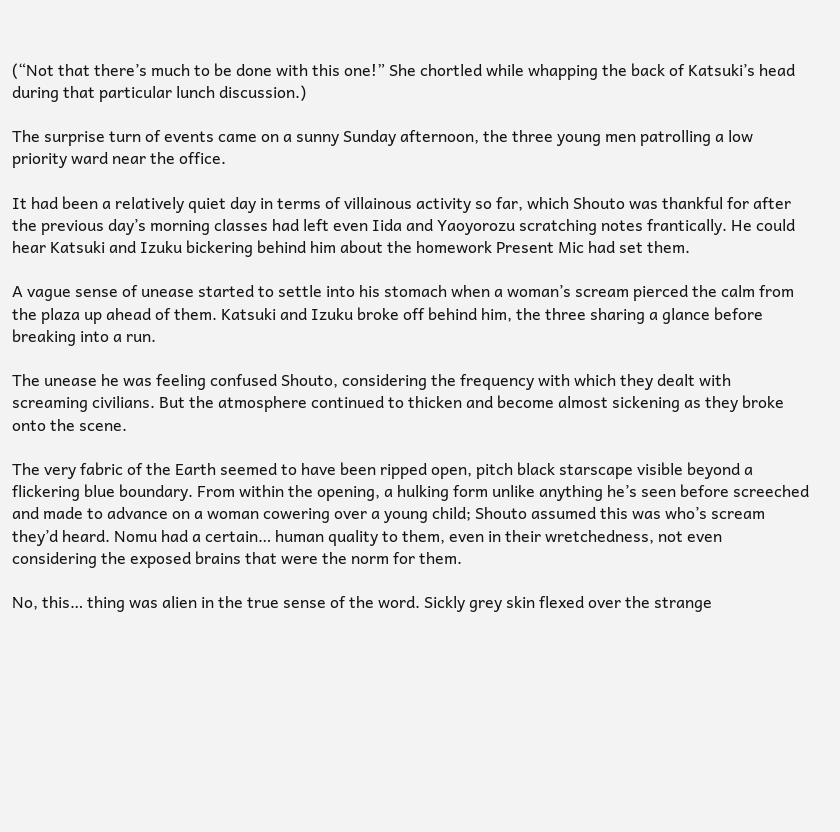(“Not that there’s much to be done with this one!” She chortled while whapping the back of Katsuki’s head during that particular lunch discussion.)

The surprise turn of events came on a sunny Sunday afternoon, the three young men patrolling a low priority ward near the office.

It had been a relatively quiet day in terms of villainous activity so far, which Shouto was thankful for after the previous day’s morning classes had left even Iida and Yaoyorozu scratching notes frantically. He could hear Katsuki and Izuku bickering behind him about the homework Present Mic had set them.

A vague sense of unease started to settle into his stomach when a woman’s scream pierced the calm from the plaza up ahead of them. Katsuki and Izuku broke off behind him, the three sharing a glance before breaking into a run.

The unease he was feeling confused Shouto, considering the frequency with which they dealt with screaming civilians. But the atmosphere continued to thicken and become almost sickening as they broke onto the scene.

The very fabric of the Earth seemed to have been ripped open, pitch black starscape visible beyond a flickering blue boundary. From within the opening, a hulking form unlike anything he’s seen before screeched and made to advance on a woman cowering over a young child; Shouto assumed this was who’s scream they’d heard. Nomu had a certain… human quality to them, even in their wretchedness, not even considering the exposed brains that were the norm for them.

No, this… thing was alien in the true sense of the word. Sickly grey skin flexed over the strange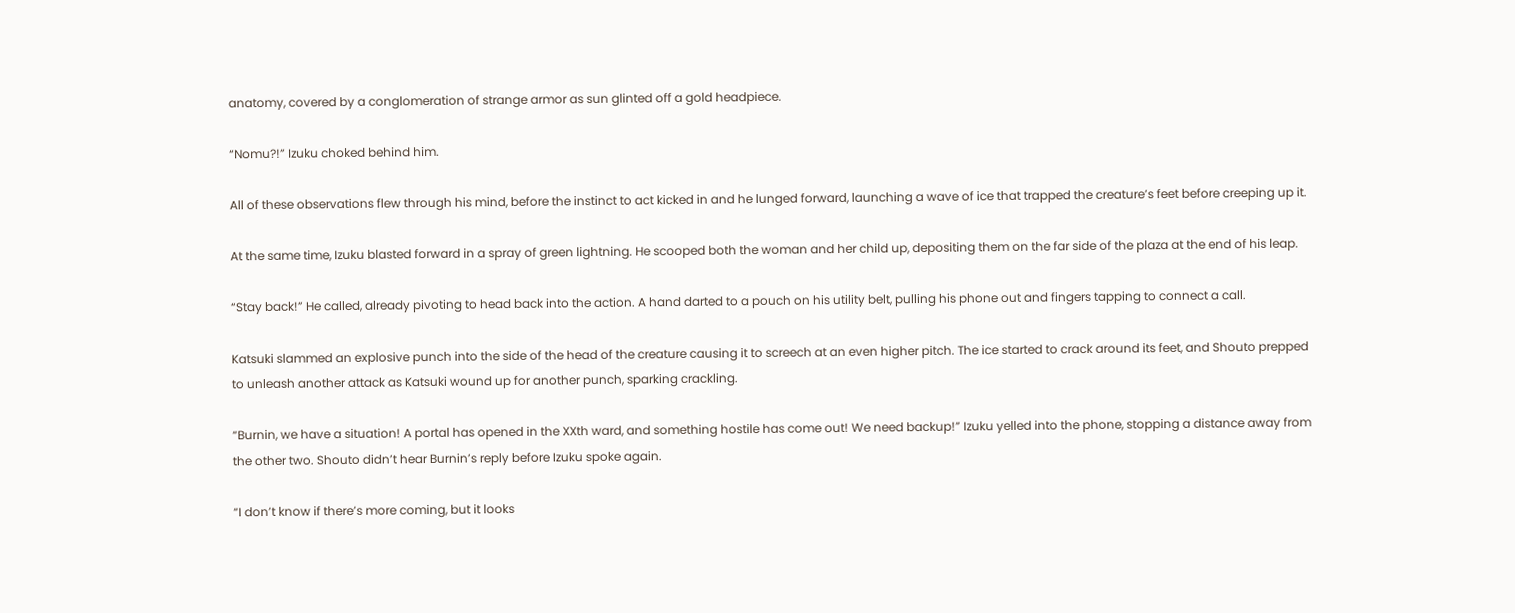anatomy, covered by a conglomeration of strange armor as sun glinted off a gold headpiece.

“Nomu?!” Izuku choked behind him.

All of these observations flew through his mind, before the instinct to act kicked in and he lunged forward, launching a wave of ice that trapped the creature’s feet before creeping up it.

At the same time, Izuku blasted forward in a spray of green lightning. He scooped both the woman and her child up, depositing them on the far side of the plaza at the end of his leap.

“Stay back!” He called, already pivoting to head back into the action. A hand darted to a pouch on his utility belt, pulling his phone out and fingers tapping to connect a call.

Katsuki slammed an explosive punch into the side of the head of the creature causing it to screech at an even higher pitch. The ice started to crack around its feet, and Shouto prepped to unleash another attack as Katsuki wound up for another punch, sparking crackling.

“Burnin, we have a situation! A portal has opened in the XXth ward, and something hostile has come out! We need backup!” Izuku yelled into the phone, stopping a distance away from the other two. Shouto didn’t hear Burnin’s reply before Izuku spoke again.

“I don’t know if there’s more coming, but it looks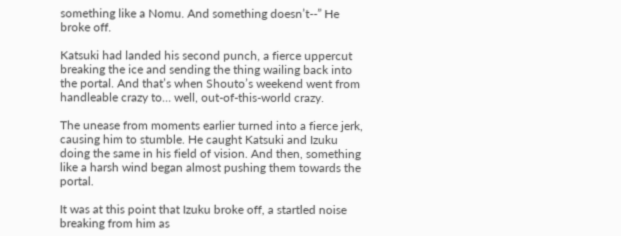something like a Nomu. And something doesn’t--” He broke off.

Katsuki had landed his second punch, a fierce uppercut breaking the ice and sending the thing wailing back into the portal. And that’s when Shouto’s weekend went from handleable crazy to… well, out-of-this-world crazy.

The unease from moments earlier turned into a fierce jerk, causing him to stumble. He caught Katsuki and Izuku doing the same in his field of vision. And then, something like a harsh wind began almost pushing them towards the portal.

It was at this point that Izuku broke off, a startled noise breaking from him as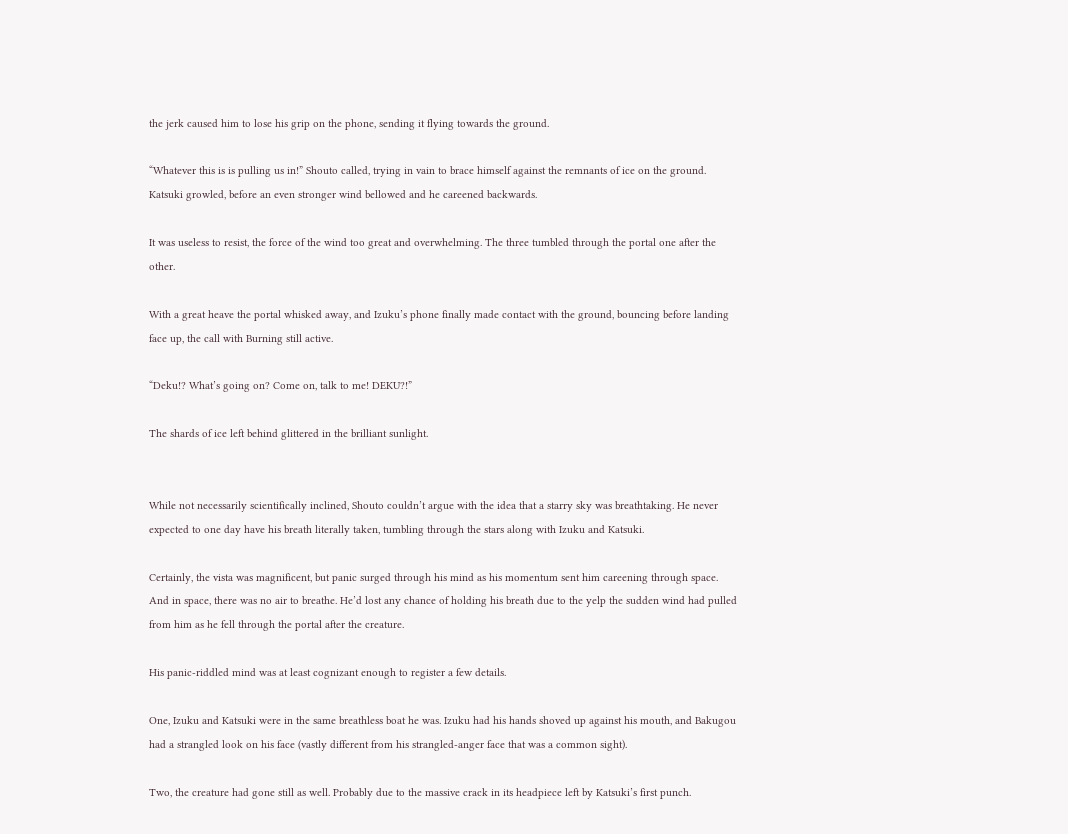the jerk caused him to lose his grip on the phone, sending it flying towards the ground.

“Whatever this is is pulling us in!” Shouto called, trying in vain to brace himself against the remnants of ice on the ground. Katsuki growled, before an even stronger wind bellowed and he careened backwards.

It was useless to resist, the force of the wind too great and overwhelming. The three tumbled through the portal one after the other.

With a great heave the portal whisked away, and Izuku’s phone finally made contact with the ground, bouncing before landing face up, the call with Burning still active.

“Deku!? What’s going on? Come on, talk to me! DEKU?!”

The shards of ice left behind glittered in the brilliant sunlight.


While not necessarily scientifically inclined, Shouto couldn’t argue with the idea that a starry sky was breathtaking. He never expected to one day have his breath literally taken, tumbling through the stars along with Izuku and Katsuki.

Certainly, the vista was magnificent, but panic surged through his mind as his momentum sent him careening through space. And in space, there was no air to breathe. He’d lost any chance of holding his breath due to the yelp the sudden wind had pulled from him as he fell through the portal after the creature.

His panic-riddled mind was at least cognizant enough to register a few details.

One, Izuku and Katsuki were in the same breathless boat he was. Izuku had his hands shoved up against his mouth, and Bakugou had a strangled look on his face (vastly different from his strangled-anger face that was a common sight).

Two, the creature had gone still as well. Probably due to the massive crack in its headpiece left by Katsuki’s first punch.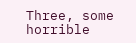Three, some horrible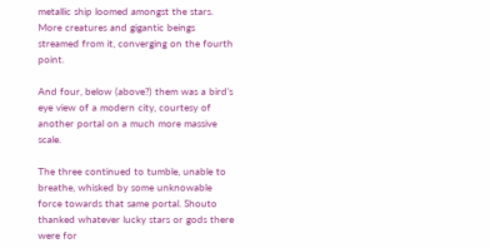metallic ship loomed amongst the stars. More creatures and gigantic beings streamed from it, converging on the fourth point.

And four, below (above?) them was a bird’s eye view of a modern city, courtesy of another portal on a much more massive scale.

The three continued to tumble, unable to breathe, whisked by some unknowable force towards that same portal. Shouto thanked whatever lucky stars or gods there were for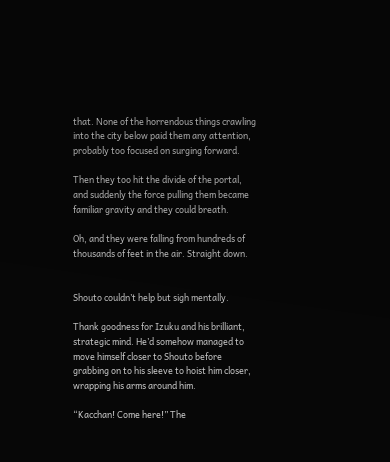that. None of the horrendous things crawling into the city below paid them any attention, probably too focused on surging forward.

Then they too hit the divide of the portal, and suddenly the force pulling them became familiar gravity and they could breath.

Oh, and they were falling from hundreds of thousands of feet in the air. Straight down.


Shouto couldn’t help but sigh mentally.

Thank goodness for Izuku and his brilliant, strategic mind. He’d somehow managed to move himself closer to Shouto before grabbing on to his sleeve to hoist him closer, wrapping his arms around him.

“Kacchan! Come here!” The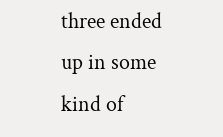three ended up in some kind of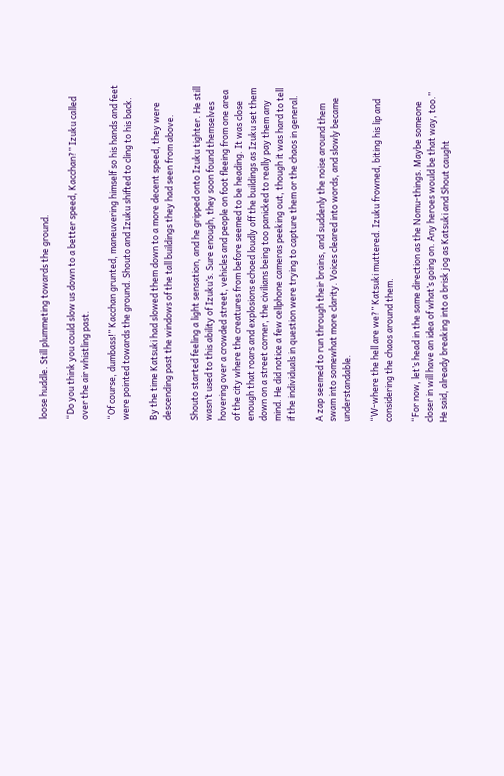loose huddle. Still plummeting towards the ground.

“Do you think you could slow us down to a better speed, Kacchan?” Izuku called over the air whistling past.

“Of course, dumbass!” Kacchan grunted, maneuvering himself so his hands and feet were pointed towards the ground. Shouto and Izuku shifted to cling to his back.

By the time Katsuki had slowed them down to a more decent speed, they were descending past the windows of the tall buildings they had seen from above.

Shouto started feeling a light sensation, and he gripped onto Izuku tighter. He still wasn’t used to this ability of Izuku’s. Sure enough, they soon found themselves hovering over a crowded street, vehicles and people on foot fleeing from one area of the city where the creatures from before seemed to be heading. It was close enough that roars and explosions echoed loudly off the buildings as Izuku set them down on a street corner, the civilians being too panicked to really pay them any mind. He did notice a few cellphone cameras peeking out, though it was hard to tell if the individuals in question were trying to capture them or the chaos in general.

A zap seemed to run through their brains, and suddenly the noise around them swam into somewhat more clarity. Voices cleared into words, and slowly became understandable.

“W-where the hell are we?” Katsuki muttered. Izuku frowned, biting his lip and considering the chaos around them.

“For now, let’s head in the same direction as the Nomu-things. Maybe someone closer in will have an idea of what’s going on. Any heroes would be that way, too.” He said, already breaking into a brisk jog as Katsuki and Shout caught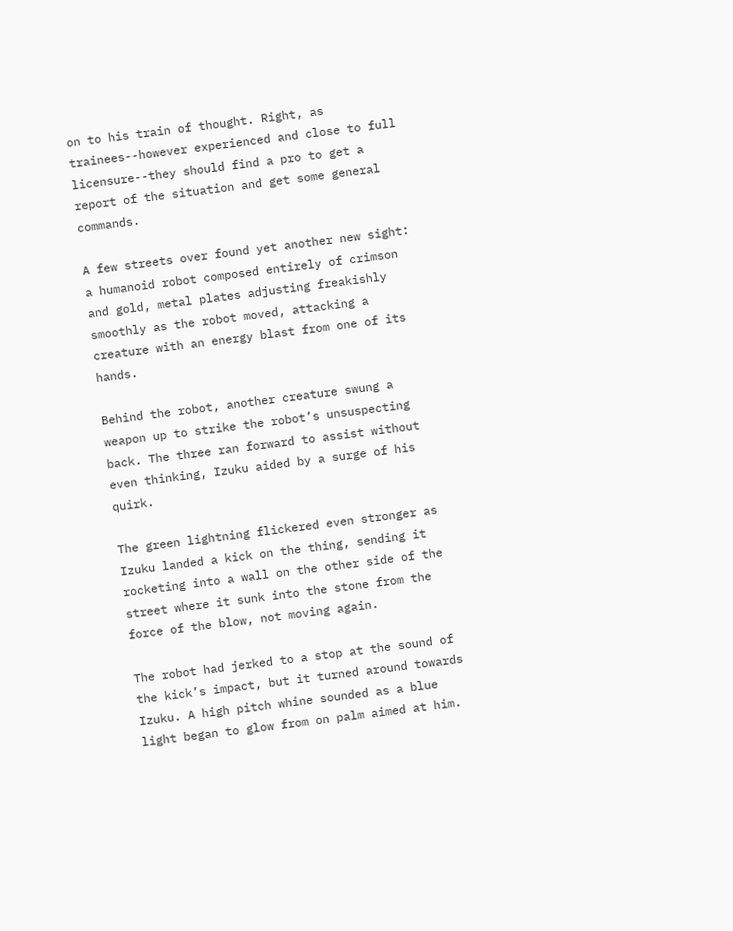on to his train of thought. Right, as trainees--however experienced and close to full licensure--they should find a pro to get a report of the situation and get some general commands.

A few streets over found yet another new sight: a humanoid robot composed entirely of crimson and gold, metal plates adjusting freakishly smoothly as the robot moved, attacking a creature with an energy blast from one of its hands.

Behind the robot, another creature swung a weapon up to strike the robot’s unsuspecting back. The three ran forward to assist without even thinking, Izuku aided by a surge of his quirk.

The green lightning flickered even stronger as Izuku landed a kick on the thing, sending it rocketing into a wall on the other side of the street where it sunk into the stone from the force of the blow, not moving again.

The robot had jerked to a stop at the sound of the kick’s impact, but it turned around towards Izuku. A high pitch whine sounded as a blue light began to glow from on palm aimed at him.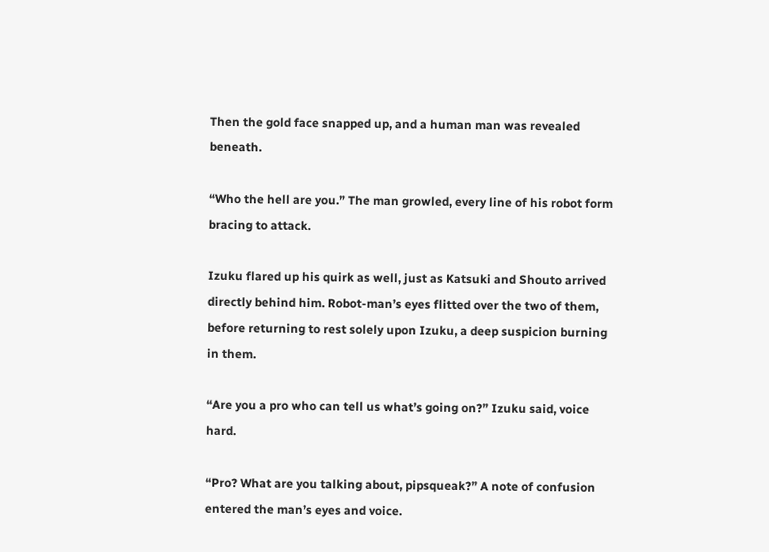Then the gold face snapped up, and a human man was revealed beneath.

“Who the hell are you.” The man growled, every line of his robot form bracing to attack.

Izuku flared up his quirk as well, just as Katsuki and Shouto arrived directly behind him. Robot-man’s eyes flitted over the two of them, before returning to rest solely upon Izuku, a deep suspicion burning in them.

“Are you a pro who can tell us what’s going on?” Izuku said, voice hard.

“Pro? What are you talking about, pipsqueak?” A note of confusion entered the man’s eyes and voice.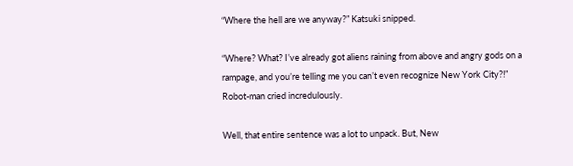“Where the hell are we anyway?” Katsuki snipped.

“Where? What? I’ve already got aliens raining from above and angry gods on a rampage, and you’re telling me you can’t even recognize New York City?!” Robot-man cried incredulously.

Well, that entire sentence was a lot to unpack. But, New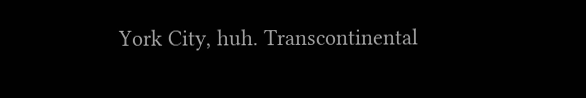York City, huh. Transcontinental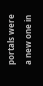portals were a new one in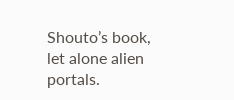Shouto’s book, let alone alien portals.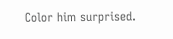Color him surprised.